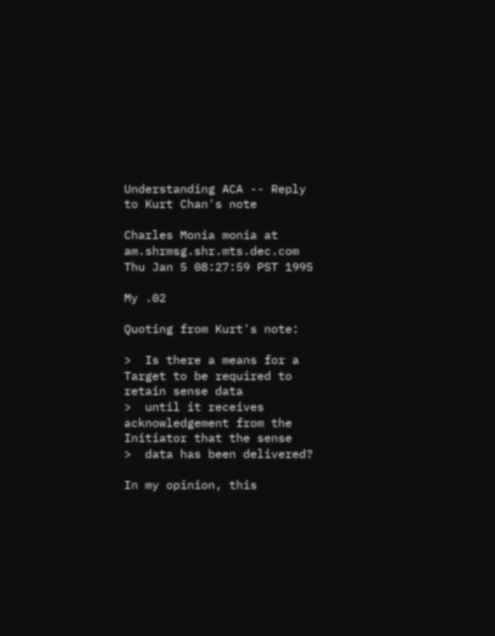Understanding ACA -- Reply to Kurt Chan's note

Charles Monia monia at am.shrmsg.shr.mts.dec.com
Thu Jan 5 08:27:59 PST 1995

My .02

Quoting from Kurt's note:

>  Is there a means for a Target to be required to retain sense data
>  until it receives acknowledgement from the Initiator that the sense
>  data has been delivered?

In my opinion, this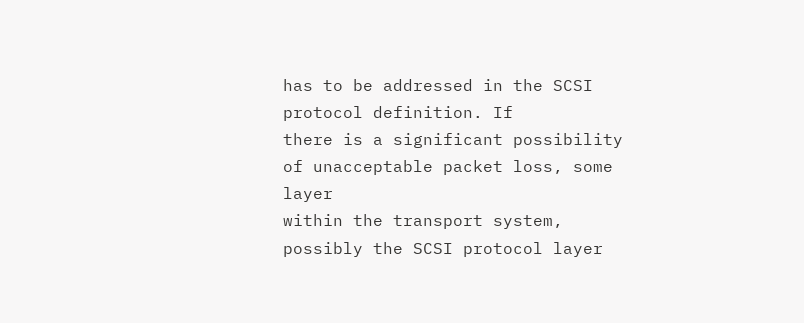has to be addressed in the SCSI protocol definition. If
there is a significant possibility of unacceptable packet loss, some layer
within the transport system, possibly the SCSI protocol layer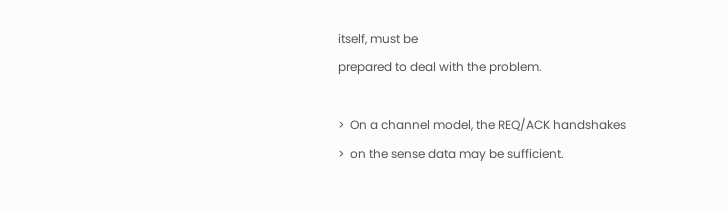itself, must be
prepared to deal with the problem.

>  On a channel model, the REQ/ACK handshakes
>  on the sense data may be sufficient.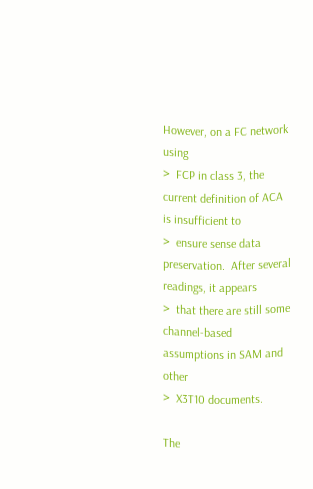However, on a FC network using
>  FCP in class 3, the current definition of ACA is insufficient to
>  ensure sense data preservation.  After several readings, it appears
>  that there are still some channel-based assumptions in SAM and other
>  X3T10 documents.

The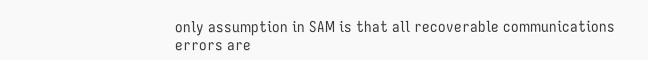only assumption in SAM is that all recoverable communications errors are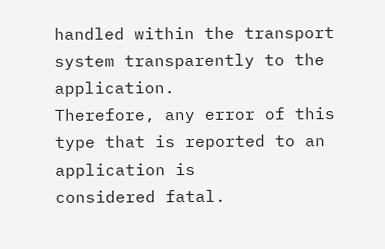handled within the transport system transparently to the application.
Therefore, any error of this type that is reported to an application is
considered fatal.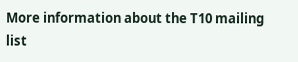More information about the T10 mailing list